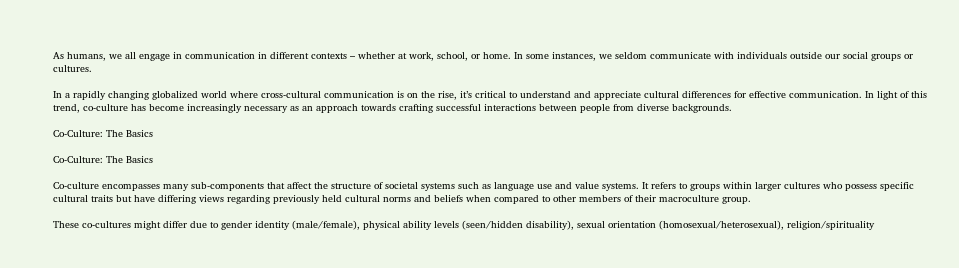As humans, we all engage in communication in different contexts – whether at work, school, or home. In some instances, we seldom communicate with individuals outside our social groups or cultures.

In a rapidly changing globalized world where cross-cultural communication is on the rise, it’s critical to understand and appreciate cultural differences for effective communication. In light of this trend, co-culture has become increasingly necessary as an approach towards crafting successful interactions between people from diverse backgrounds.

Co-Culture: The Basics

Co-Culture: The Basics

Co-culture encompasses many sub-components that affect the structure of societal systems such as language use and value systems. It refers to groups within larger cultures who possess specific cultural traits but have differing views regarding previously held cultural norms and beliefs when compared to other members of their macroculture group.

These co-cultures might differ due to gender identity (male/female), physical ability levels (seen/hidden disability), sexual orientation (homosexual/heterosexual), religion/spirituality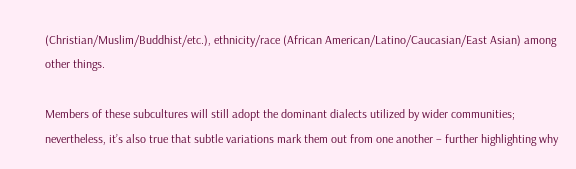(Christian/Muslim/Buddhist/etc.), ethnicity/race (African American/Latino/Caucasian/East Asian) among other things.

Members of these subcultures will still adopt the dominant dialects utilized by wider communities; nevertheless, it’s also true that subtle variations mark them out from one another – further highlighting why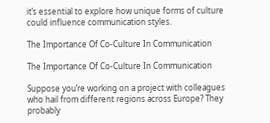it’s essential to explore how unique forms of culture could influence communication styles.

The Importance Of Co-Culture In Communication

The Importance Of Co-Culture In Communication

Suppose you’re working on a project with colleagues who hail from different regions across Europe? They probably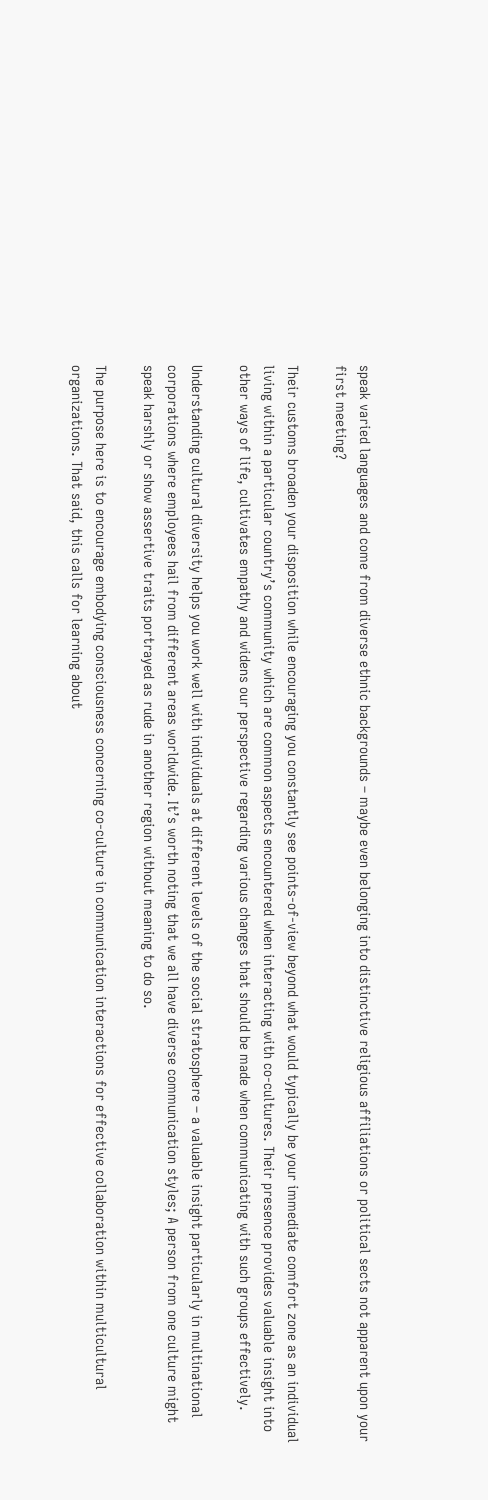speak varied languages and come from diverse ethnic backgrounds – maybe even belonging into distinctive religious affiliations or political sects not apparent upon your first meeting?

Their customs broaden your disposition while encouraging you constantly see points-of-view beyond what would typically be your immediate comfort zone as an individual living within a particular country’s community which are common aspects encountered when interacting with co-cultures. Their presence provides valuable insight into other ways of life, cultivates empathy and widens our perspective regarding various changes that should be made when communicating with such groups effectively.

Understanding cultural diversity helps you work well with individuals at different levels of the social stratosphere – a valuable insight particularly in multinational corporations where employees hail from different areas worldwide. It’s worth noting that we all have diverse communication styles; A person from one culture might speak harshly or show assertive traits portrayed as rude in another region without meaning to do so.

The purpose here is to encourage embodying consciousness concerning co-culture in communication interactions for effective collaboration within multicultural organizations. That said, this calls for learning about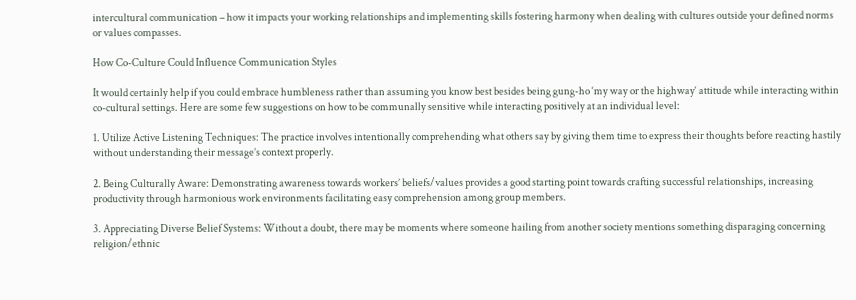intercultural communication – how it impacts your working relationships and implementing skills fostering harmony when dealing with cultures outside your defined norms or values compasses.

How Co-Culture Could Influence Communication Styles

It would certainly help if you could embrace humbleness rather than assuming you know best besides being gung-ho ‘my way or the highway‘ attitude while interacting within co-cultural settings. Here are some few suggestions on how to be communally sensitive while interacting positively at an individual level:

1. Utilize Active Listening Techniques: The practice involves intentionally comprehending what others say by giving them time to express their thoughts before reacting hastily without understanding their message’s context properly.

2. Being Culturally Aware: Demonstrating awareness towards workers’ beliefs/values provides a good starting point towards crafting successful relationships, increasing productivity through harmonious work environments facilitating easy comprehension among group members.

3. Appreciating Diverse Belief Systems: Without a doubt, there may be moments where someone hailing from another society mentions something disparaging concerning religion/ethnic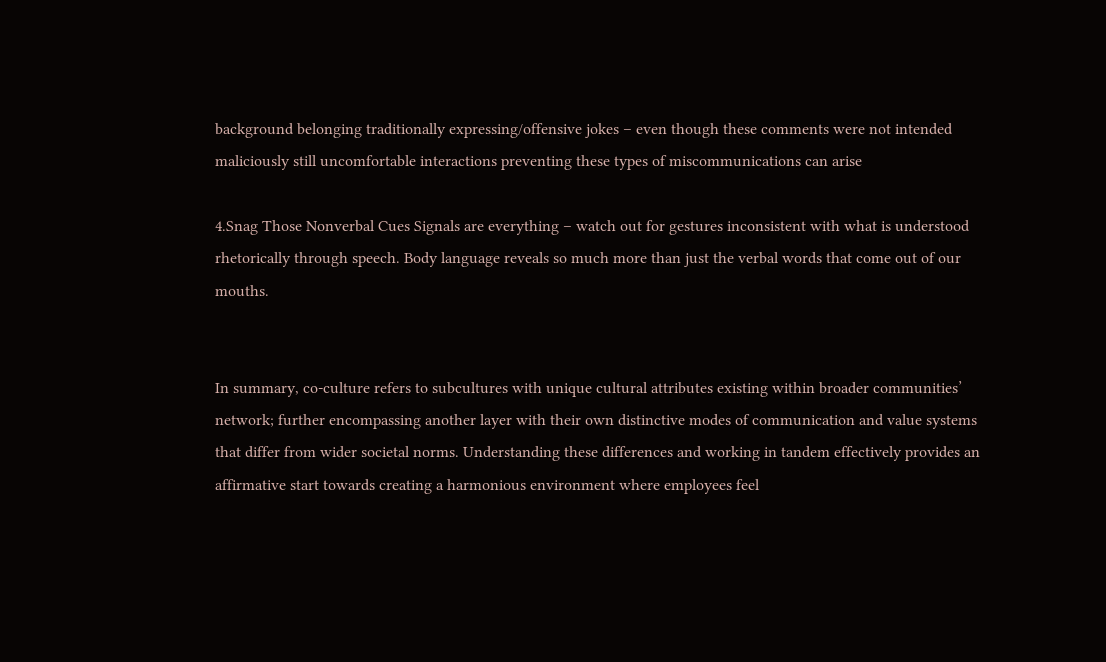background belonging traditionally expressing/offensive jokes – even though these comments were not intended maliciously still uncomfortable interactions preventing these types of miscommunications can arise

4.Snag Those Nonverbal Cues Signals are everything – watch out for gestures inconsistent with what is understood rhetorically through speech. Body language reveals so much more than just the verbal words that come out of our mouths.


In summary, co-culture refers to subcultures with unique cultural attributes existing within broader communities’ network; further encompassing another layer with their own distinctive modes of communication and value systems that differ from wider societal norms. Understanding these differences and working in tandem effectively provides an affirmative start towards creating a harmonious environment where employees feel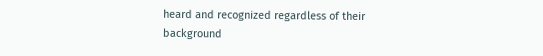heard and recognized regardless of their background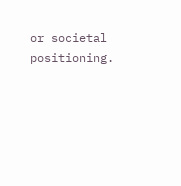or societal positioning.